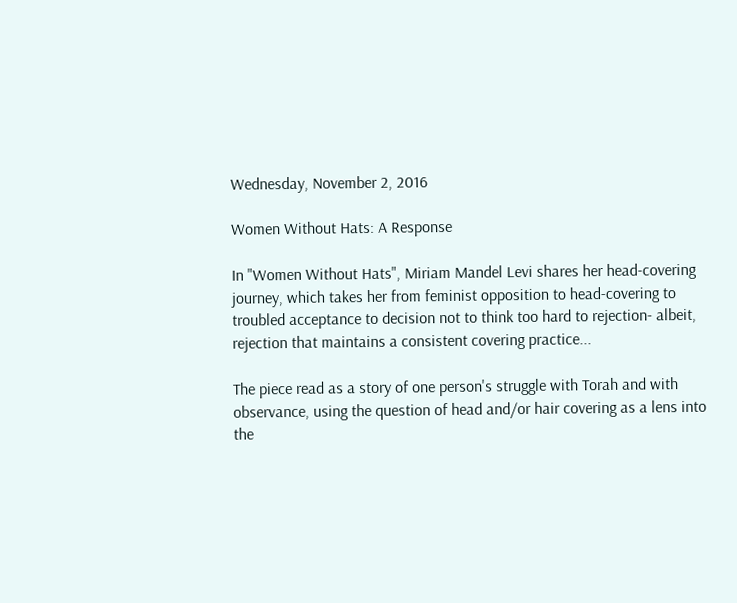Wednesday, November 2, 2016

Women Without Hats: A Response

In "Women Without Hats", Miriam Mandel Levi shares her head-covering journey, which takes her from feminist opposition to head-covering to troubled acceptance to decision not to think too hard to rejection- albeit, rejection that maintains a consistent covering practice...

The piece read as a story of one person's struggle with Torah and with observance, using the question of head and/or hair covering as a lens into the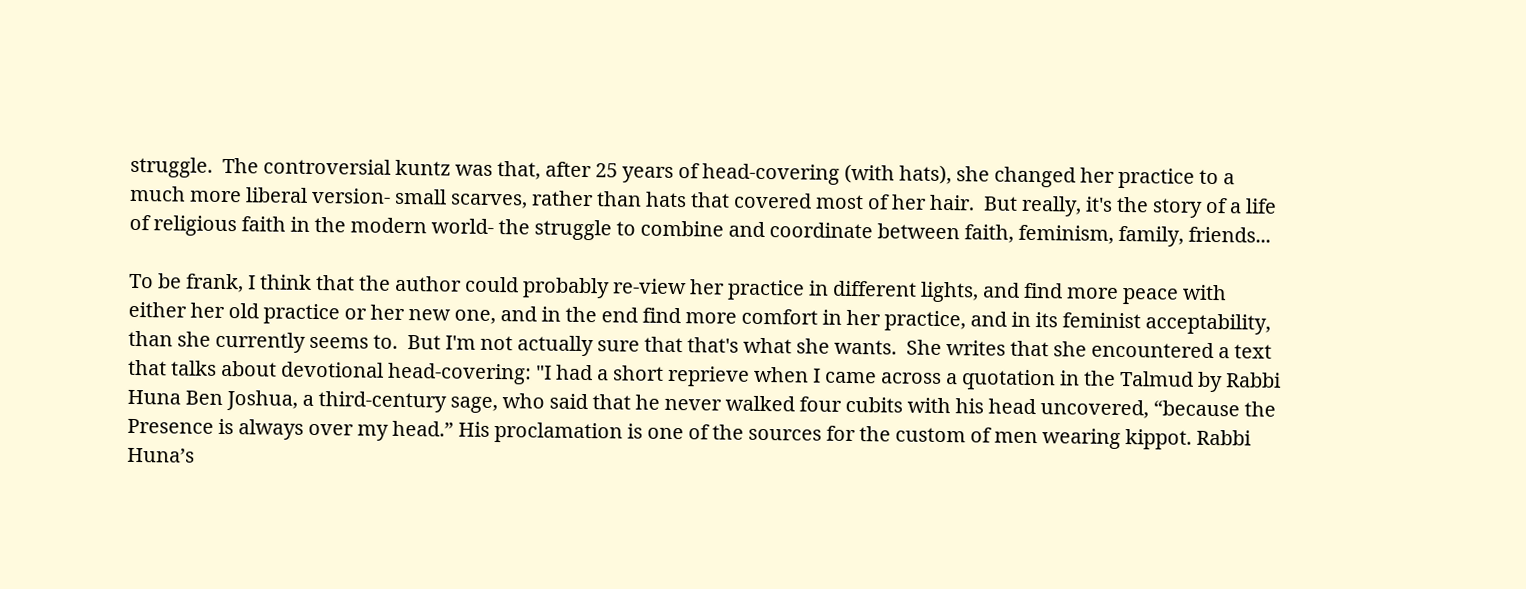struggle.  The controversial kuntz was that, after 25 years of head-covering (with hats), she changed her practice to a much more liberal version- small scarves, rather than hats that covered most of her hair.  But really, it's the story of a life of religious faith in the modern world- the struggle to combine and coordinate between faith, feminism, family, friends...

To be frank, I think that the author could probably re-view her practice in different lights, and find more peace with either her old practice or her new one, and in the end find more comfort in her practice, and in its feminist acceptability, than she currently seems to.  But I'm not actually sure that that's what she wants.  She writes that she encountered a text that talks about devotional head-covering: "I had a short reprieve when I came across a quotation in the Talmud by Rabbi Huna Ben Joshua, a third-century sage, who said that he never walked four cubits with his head uncovered, “because the Presence is always over my head.” His proclamation is one of the sources for the custom of men wearing kippot. Rabbi Huna’s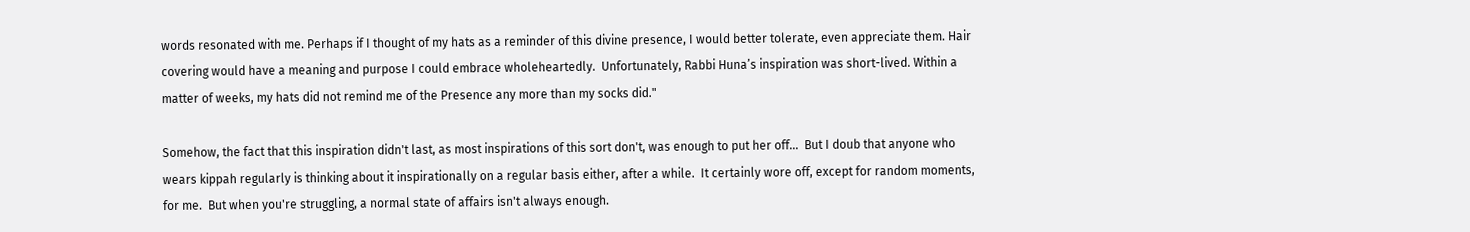words resonated with me. Perhaps if I thought of my hats as a reminder of this divine presence, I would better tolerate, even appreciate them. Hair covering would have a meaning and purpose I could embrace wholeheartedly.  Unfortunately, Rabbi Huna’s inspiration was short-lived. Within a matter of weeks, my hats did not remind me of the Presence any more than my socks did."

Somehow, the fact that this inspiration didn't last, as most inspirations of this sort don't, was enough to put her off...  But I doub that anyone who wears kippah regularly is thinking about it inspirationally on a regular basis either, after a while.  It certainly wore off, except for random moments, for me.  But when you're struggling, a normal state of affairs isn't always enough.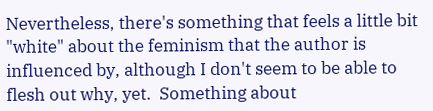Nevertheless, there's something that feels a little bit "white" about the feminism that the author is influenced by, although I don't seem to be able to flesh out why, yet.  Something about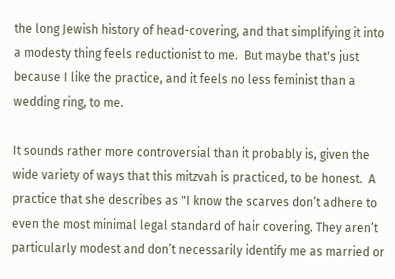the long Jewish history of head-covering, and that simplifying it into a modesty thing feels reductionist to me.  But maybe that's just because I like the practice, and it feels no less feminist than a wedding ring, to me.

It sounds rather more controversial than it probably is, given the wide variety of ways that this mitzvah is practiced, to be honest.  A practice that she describes as "I know the scarves don’t adhere to even the most minimal legal standard of hair covering. They aren’t particularly modest and don’t necessarily identify me as married or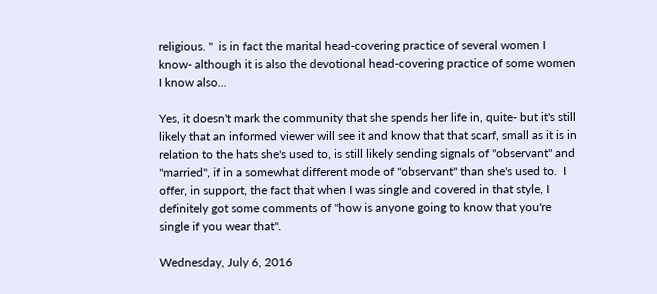religious. "  is in fact the marital head-covering practice of several women I know- although it is also the devotional head-covering practice of some women I know also...

Yes, it doesn't mark the community that she spends her life in, quite- but it's still likely that an informed viewer will see it and know that that scarf, small as it is in relation to the hats she's used to, is still likely sending signals of "observant" and "married", if in a somewhat different mode of "observant" than she's used to.  I offer, in support, the fact that when I was single and covered in that style, I definitely got some comments of "how is anyone going to know that you're single if you wear that".

Wednesday, July 6, 2016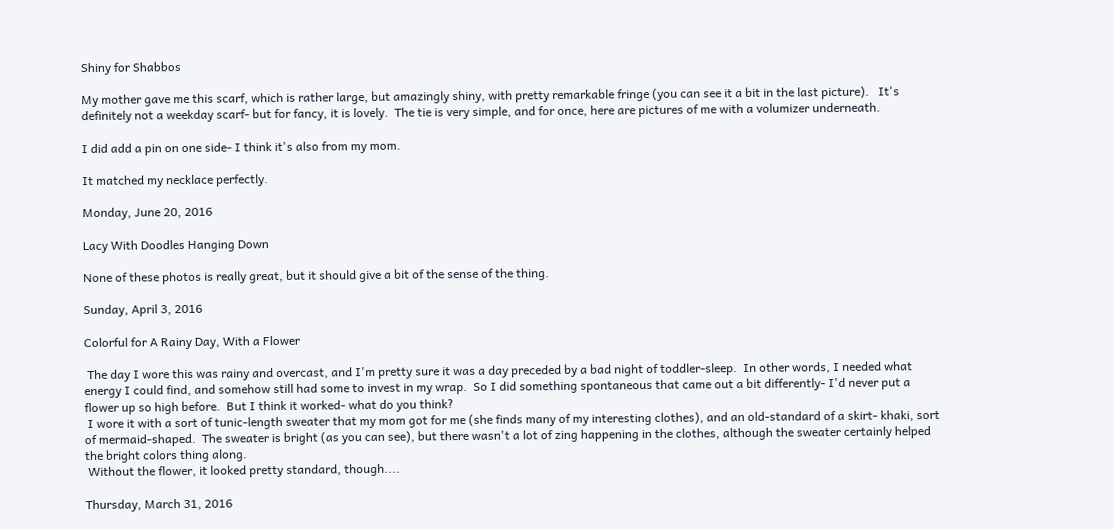Shiny for Shabbos

My mother gave me this scarf, which is rather large, but amazingly shiny, with pretty remarkable fringe (you can see it a bit in the last picture).   It's definitely not a weekday scarf- but for fancy, it is lovely.  The tie is very simple, and for once, here are pictures of me with a volumizer underneath.

I did add a pin on one side- I think it's also from my mom.

It matched my necklace perfectly.

Monday, June 20, 2016

Lacy With Doodles Hanging Down

None of these photos is really great, but it should give a bit of the sense of the thing.

Sunday, April 3, 2016

Colorful for A Rainy Day, With a Flower

 The day I wore this was rainy and overcast, and I'm pretty sure it was a day preceded by a bad night of toddler-sleep.  In other words, I needed what energy I could find, and somehow still had some to invest in my wrap.  So I did something spontaneous that came out a bit differently- I'd never put a flower up so high before.  But I think it worked- what do you think?
 I wore it with a sort of tunic-length sweater that my mom got for me (she finds many of my interesting clothes), and an old-standard of a skirt- khaki, sort of mermaid-shaped.  The sweater is bright (as you can see), but there wasn't a lot of zing happening in the clothes, although the sweater certainly helped the bright colors thing along.
 Without the flower, it looked pretty standard, though....

Thursday, March 31, 2016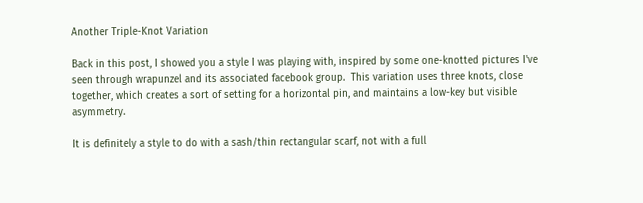Another Triple-Knot Variation

Back in this post, I showed you a style I was playing with, inspired by some one-knotted pictures I've seen through wrapunzel and its associated facebook group.  This variation uses three knots, close together, which creates a sort of setting for a horizontal pin, and maintains a low-key but visible asymmetry.

It is definitely a style to do with a sash/thin rectangular scarf, not with a full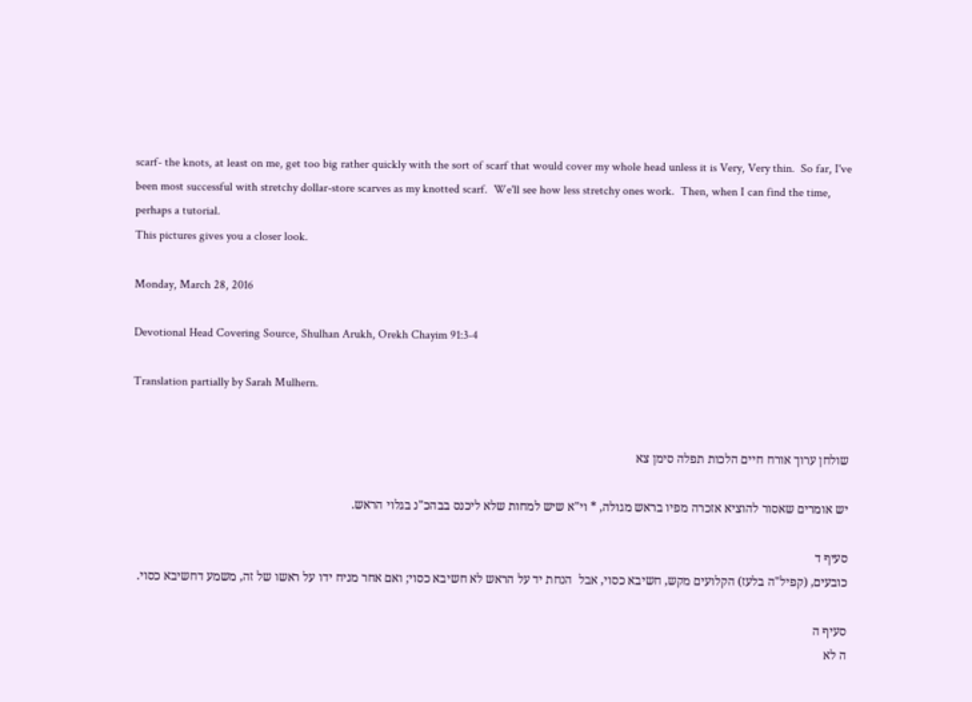scarf- the knots, at least on me, get too big rather quickly with the sort of scarf that would cover my whole head unless it is Very, Very thin.  So far, I've been most successful with stretchy dollar-store scarves as my knotted scarf.  We'll see how less stretchy ones work.  Then, when I can find the time, perhaps a tutorial.
This pictures gives you a closer look.

Monday, March 28, 2016

Devotional Head Covering Source, Shulhan Arukh, Orekh Chayim 91:3-4

Translation partially by Sarah Mulhern.


שולחן ערוך אורח חיים הלכות תפלה סימן צא

יש אומרים שאסור להוציא אזכרה מפיו בראש מגולה, * וי"א שיש למחות שלא ליכנס בבהכ"נ בגלוי הראש.

סעיף ד
כובעים, (קפיל"ה בלעז) הקלועים מקש, חשיבא כסוי, אבל  הנחת יד על הראש לא חשיבא כסוי; ואם אחר מניח ידו על ראשו של זה, משמע דחשיבא כסוי.

סעיף ה
ה לא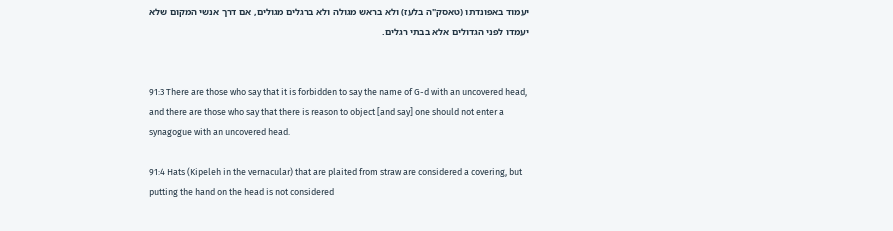יעמוד באפונדתו (טאסק"ה בלעז) ולא בראש מגולה ולא ברגלים מגולים, אם דרך אנשי המקום שלא יעמדו לפני הגדולים אלא בבתי רגלים.


91:3 There are those who say that it is forbidden to say the name of G-d with an uncovered head, and there are those who say that there is reason to object [and say] one should not enter a synagogue with an uncovered head.

91:4 Hats (Kipeleh in the vernacular) that are plaited from straw are considered a covering, but putting the hand on the head is not considered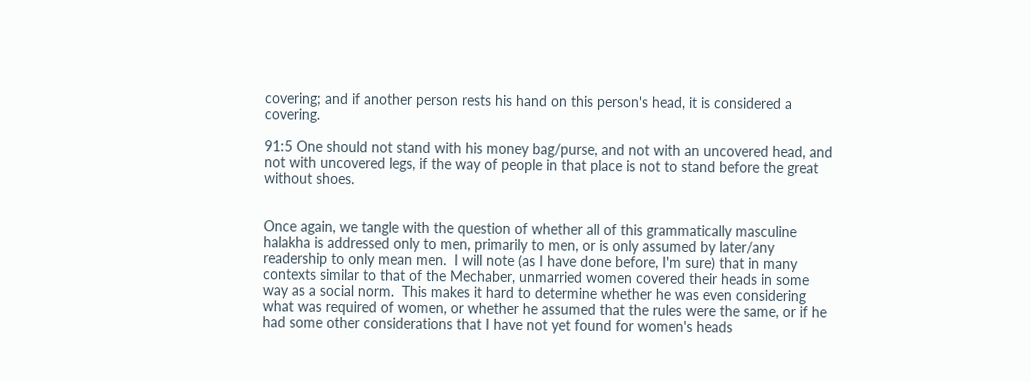covering; and if another person rests his hand on this person's head, it is considered a covering.

91:5 One should not stand with his money bag/purse, and not with an uncovered head, and not with uncovered legs, if the way of people in that place is not to stand before the great without shoes.


Once again, we tangle with the question of whether all of this grammatically masculine halakha is addressed only to men, primarily to men, or is only assumed by later/any readership to only mean men.  I will note (as I have done before, I'm sure) that in many contexts similar to that of the Mechaber, unmarried women covered their heads in some way as a social norm.  This makes it hard to determine whether he was even considering what was required of women, or whether he assumed that the rules were the same, or if he had some other considerations that I have not yet found for women's heads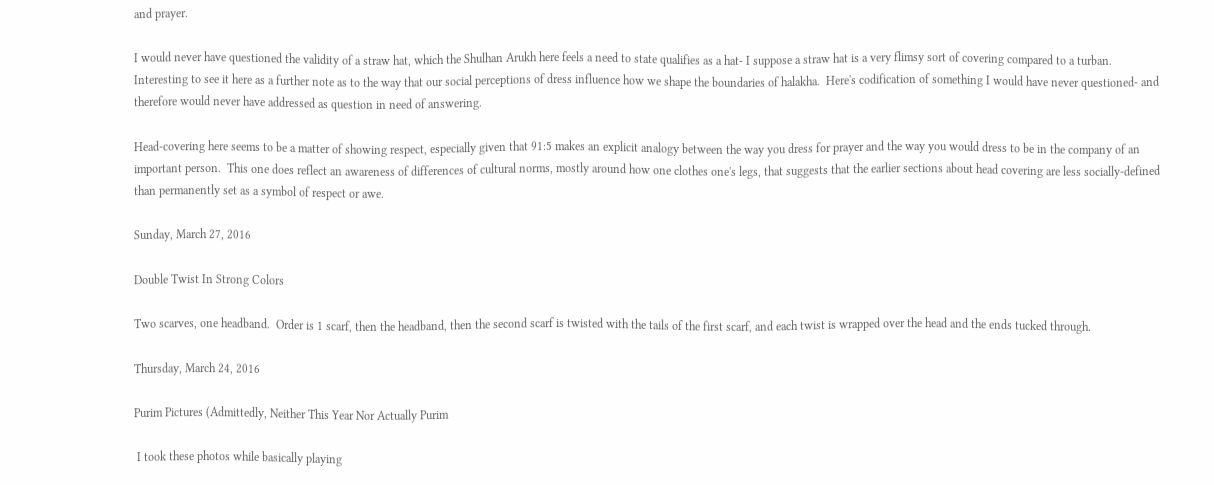and prayer.

I would never have questioned the validity of a straw hat, which the Shulhan Arukh here feels a need to state qualifies as a hat- I suppose a straw hat is a very flimsy sort of covering compared to a turban.  Interesting to see it here as a further note as to the way that our social perceptions of dress influence how we shape the boundaries of halakha.  Here's codification of something I would have never questioned- and therefore would never have addressed as question in need of answering.

Head-covering here seems to be a matter of showing respect, especially given that 91:5 makes an explicit analogy between the way you dress for prayer and the way you would dress to be in the company of an important person.  This one does reflect an awareness of differences of cultural norms, mostly around how one clothes one's legs, that suggests that the earlier sections about head covering are less socially-defined than permanently set as a symbol of respect or awe.

Sunday, March 27, 2016

Double Twist In Strong Colors

Two scarves, one headband.  Order is 1 scarf, then the headband, then the second scarf is twisted with the tails of the first scarf, and each twist is wrapped over the head and the ends tucked through.

Thursday, March 24, 2016

Purim Pictures (Admittedly, Neither This Year Nor Actually Purim

 I took these photos while basically playing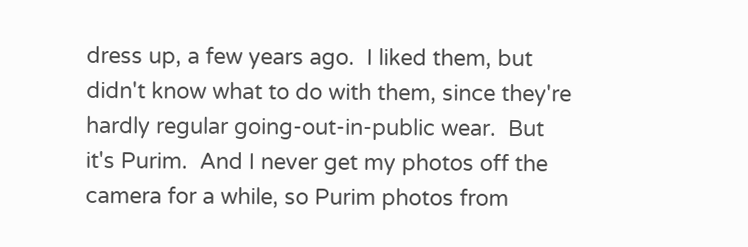dress up, a few years ago.  I liked them, but didn't know what to do with them, since they're hardly regular going-out-in-public wear.  But it's Purim.  And I never get my photos off the camera for a while, so Purim photos from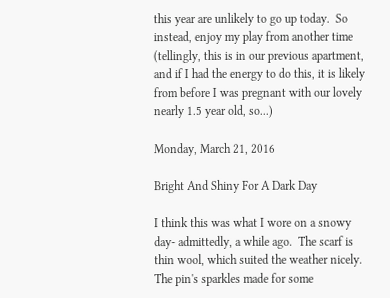this year are unlikely to go up today.  So instead, enjoy my play from another time (tellingly, this is in our previous apartment, and if I had the energy to do this, it is likely from before I was pregnant with our lovely nearly 1.5 year old, so...)

Monday, March 21, 2016

Bright And Shiny For A Dark Day

I think this was what I wore on a snowy day- admittedly, a while ago.  The scarf is thin wool, which suited the weather nicely.  The pin's sparkles made for some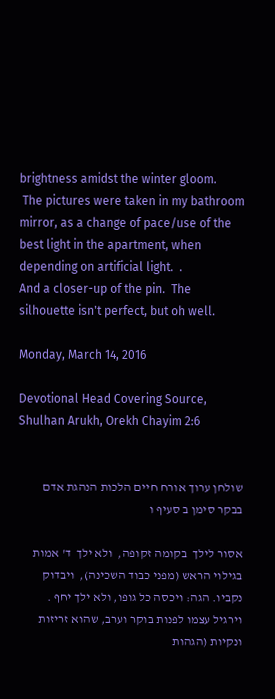brightness amidst the winter gloom.
 The pictures were taken in my bathroom mirror, as a change of pace/use of the best light in the apartment, when depending on artificial light.  .
And a closer-up of the pin.  The silhouette isn't perfect, but oh well.

Monday, March 14, 2016

Devotional Head Covering Source, Shulhan Arukh, Orekh Chayim 2:6


שולחן ערוך אורח חיים הלכות הנהגת אדם בבקר סימן ב סעיף ו

אסור לילך  בקומה זקופה,  ולא ילך  ד' אמות בגילוי הראש (מפני כבוד השכינה),  ויבדוק נקביו. הגה: ויכסה כל גופו, ולא ילך יחף . וירגיל עצמו לפנות בוקר וערב, שהוא זריזות  ונקיות (הגהות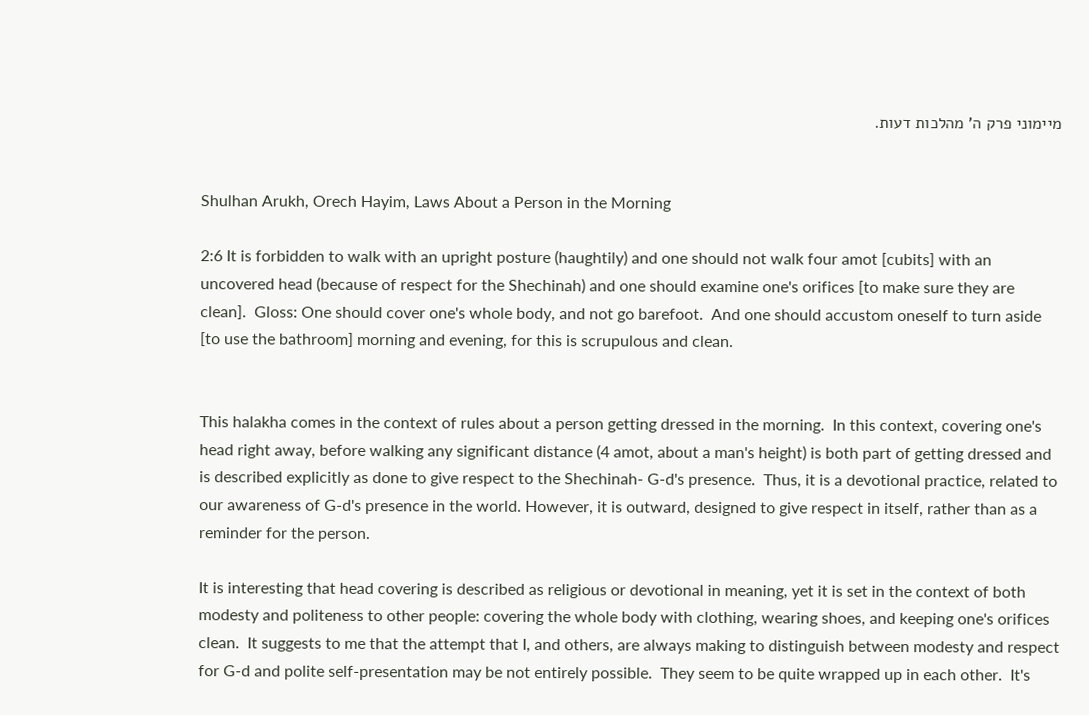מיימוני פרק ה' מהלכות דעות.


Shulhan Arukh, Orech Hayim, Laws About a Person in the Morning

2:6 It is forbidden to walk with an upright posture (haughtily) and one should not walk four amot [cubits] with an uncovered head (because of respect for the Shechinah) and one should examine one's orifices [to make sure they are clean].  Gloss: One should cover one's whole body, and not go barefoot.  And one should accustom oneself to turn aside [to use the bathroom] morning and evening, for this is scrupulous and clean.


This halakha comes in the context of rules about a person getting dressed in the morning.  In this context, covering one's head right away, before walking any significant distance (4 amot, about a man's height) is both part of getting dressed and is described explicitly as done to give respect to the Shechinah- G-d's presence.  Thus, it is a devotional practice, related to our awareness of G-d's presence in the world. However, it is outward, designed to give respect in itself, rather than as a reminder for the person.

It is interesting that head covering is described as religious or devotional in meaning, yet it is set in the context of both modesty and politeness to other people: covering the whole body with clothing, wearing shoes, and keeping one's orifices clean.  It suggests to me that the attempt that I, and others, are always making to distinguish between modesty and respect for G-d and polite self-presentation may be not entirely possible.  They seem to be quite wrapped up in each other.  It's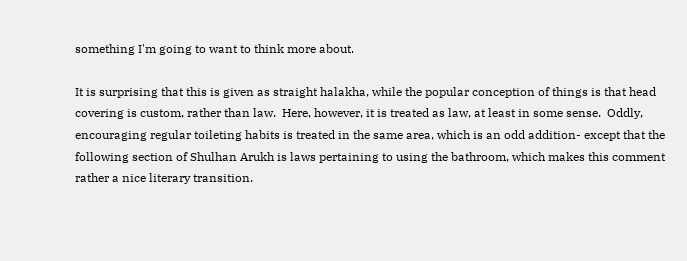something I'm going to want to think more about.

It is surprising that this is given as straight halakha, while the popular conception of things is that head covering is custom, rather than law.  Here, however, it is treated as law, at least in some sense.  Oddly, encouraging regular toileting habits is treated in the same area, which is an odd addition- except that the following section of Shulhan Arukh is laws pertaining to using the bathroom, which makes this comment rather a nice literary transition.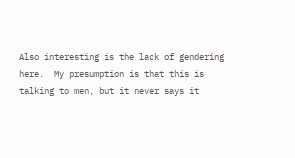Also interesting is the lack of gendering here.  My presumption is that this is talking to men, but it never says it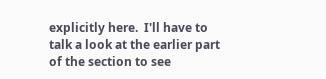explicitly here.  I'll have to talk a look at the earlier part of the section to see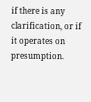if there is any clarification, or if it operates on presumption.